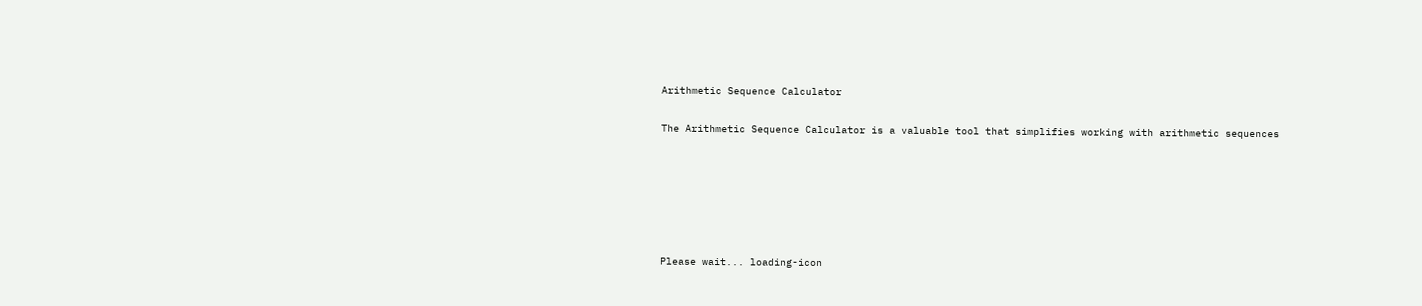Arithmetic Sequence Calculator

The Arithmetic Sequence Calculator is a valuable tool that simplifies working with arithmetic sequences






Please wait... loading-icon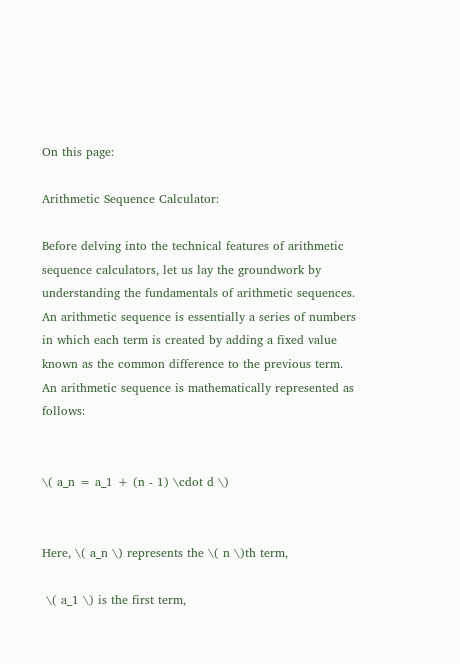On this page:

Arithmetic Sequence Calculator:

Before delving into the technical features of arithmetic sequence calculators, let us lay the groundwork by understanding the fundamentals of arithmetic sequences. An arithmetic sequence is essentially a series of numbers in which each term is created by adding a fixed value known as the common difference to the previous term. An arithmetic sequence is mathematically represented as follows:


\( a_n = a_1 + (n - 1) \cdot d \)


Here, \( a_n \) represents the \( n \)th term,

 \( a_1 \) is the first term,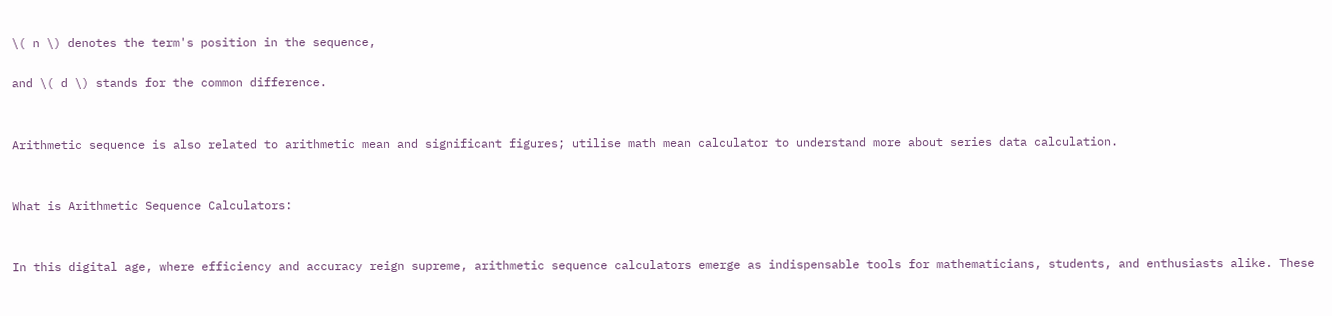\( n \) denotes the term's position in the sequence,

and \( d \) stands for the common difference.


Arithmetic sequence is also related to arithmetic mean and significant figures; utilise math mean calculator to understand more about series data calculation.


What is Arithmetic Sequence Calculators:


In this digital age, where efficiency and accuracy reign supreme, arithmetic sequence calculators emerge as indispensable tools for mathematicians, students, and enthusiasts alike. These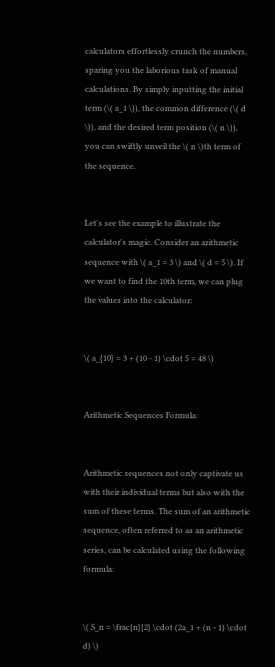calculators effortlessly crunch the numbers, sparing you the laborious task of manual calculations. By simply inputting the initial term (\( a_1 \)), the common difference (\( d \)), and the desired term position (\( n \)), you can swiftly unveil the \( n \)th term of the sequence.


Let's see the example to illustrate the calculator's magic. Consider an arithmetic sequence with \( a_1 = 3 \) and \( d = 5 \). If we want to find the 10th term, we can plug the values into the calculator:


\( a_{10} = 3 + (10 - 1) \cdot 5 = 48 \)


Arithmetic Sequences Formula:


Arithmetic sequences not only captivate us with their individual terms but also with the sum of these terms. The sum of an arithmetic sequence, often referred to as an arithmetic series, can be calculated using the following formula:


\( S_n = \frac{n}{2} \cdot (2a_1 + (n - 1) \cdot d) \)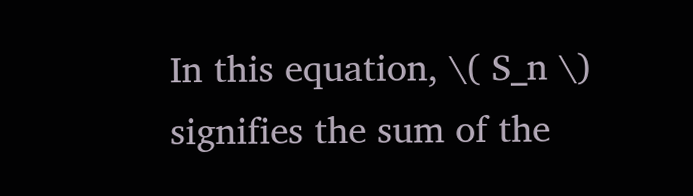In this equation, \( S_n \) signifies the sum of the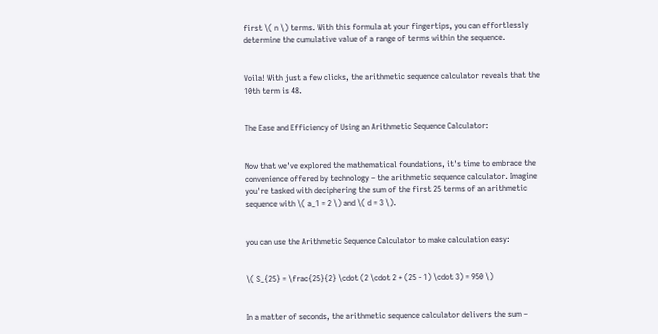first \( n \) terms. With this formula at your fingertips, you can effortlessly determine the cumulative value of a range of terms within the sequence.


Voila! With just a few clicks, the arithmetic sequence calculator reveals that the 10th term is 48.


The Ease and Efficiency of Using an Arithmetic Sequence Calculator:


Now that we've explored the mathematical foundations, it's time to embrace the convenience offered by technology – the arithmetic sequence calculator. Imagine you're tasked with deciphering the sum of the first 25 terms of an arithmetic sequence with \( a_1 = 2 \) and \( d = 3 \).


you can use the Arithmetic Sequence Calculator to make calculation easy:


\( S_{25} = \frac{25}{2} \cdot (2 \cdot 2 + (25 - 1) \cdot 3) = 950 \)


In a matter of seconds, the arithmetic sequence calculator delivers the sum –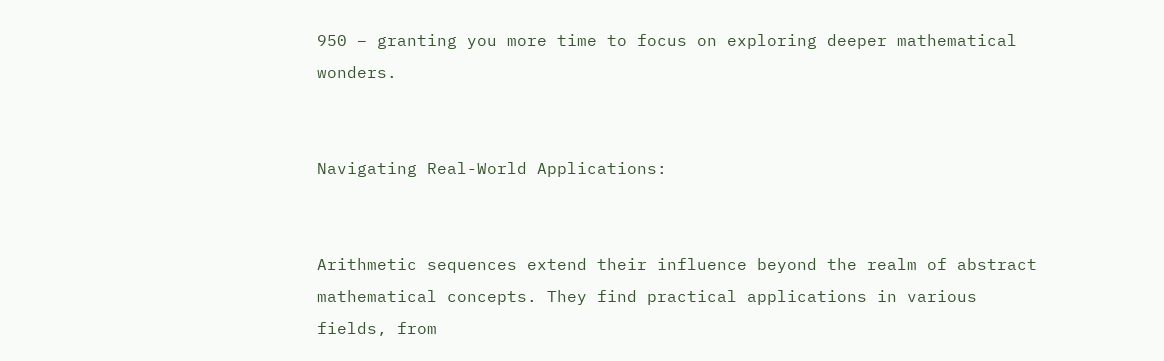950 – granting you more time to focus on exploring deeper mathematical wonders.


Navigating Real-World Applications:


Arithmetic sequences extend their influence beyond the realm of abstract mathematical concepts. They find practical applications in various fields, from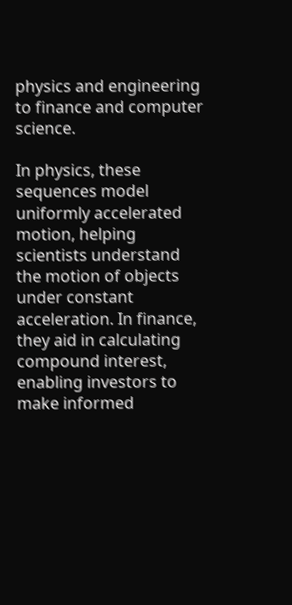physics and engineering to finance and computer science.

In physics, these sequences model uniformly accelerated motion, helping scientists understand the motion of objects under constant acceleration. In finance, they aid in calculating compound interest, enabling investors to make informed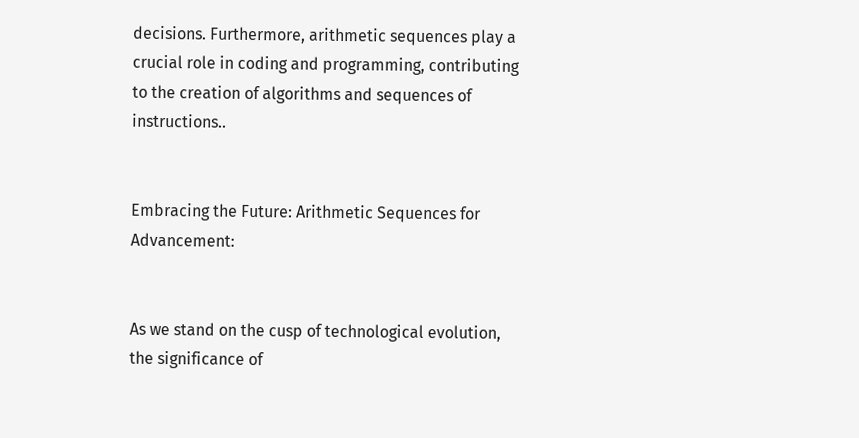decisions. Furthermore, arithmetic sequences play a crucial role in coding and programming, contributing to the creation of algorithms and sequences of instructions..


Embracing the Future: Arithmetic Sequences for Advancement:


As we stand on the cusp of technological evolution, the significance of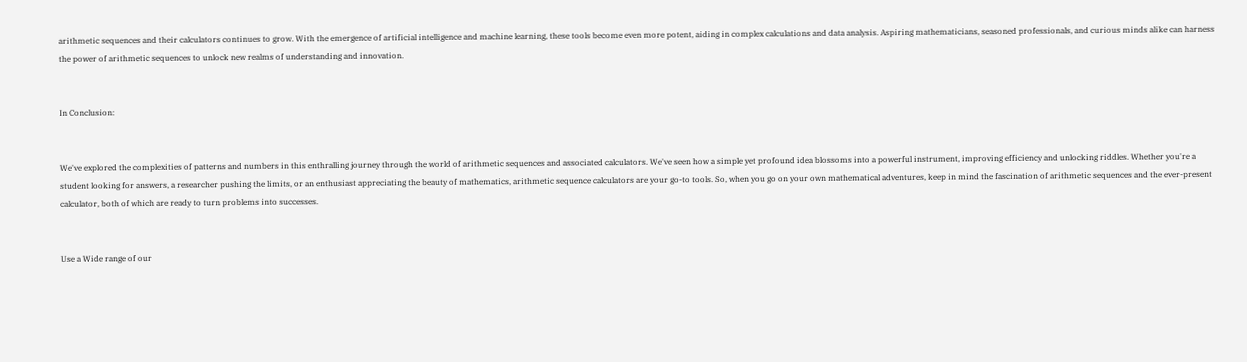arithmetic sequences and their calculators continues to grow. With the emergence of artificial intelligence and machine learning, these tools become even more potent, aiding in complex calculations and data analysis. Aspiring mathematicians, seasoned professionals, and curious minds alike can harness the power of arithmetic sequences to unlock new realms of understanding and innovation.


In Conclusion:


We've explored the complexities of patterns and numbers in this enthralling journey through the world of arithmetic sequences and associated calculators. We've seen how a simple yet profound idea blossoms into a powerful instrument, improving efficiency and unlocking riddles. Whether you're a student looking for answers, a researcher pushing the limits, or an enthusiast appreciating the beauty of mathematics, arithmetic sequence calculators are your go-to tools. So, when you go on your own mathematical adventures, keep in mind the fascination of arithmetic sequences and the ever-present calculator, both of which are ready to turn problems into successes.


Use a Wide range of our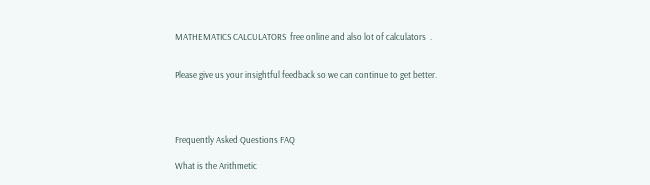MATHEMATICS CALCULATORS  free online and also lot of calculators  .


Please give us your insightful feedback so we can continue to get better.




Frequently Asked Questions FAQ

What is the Arithmetic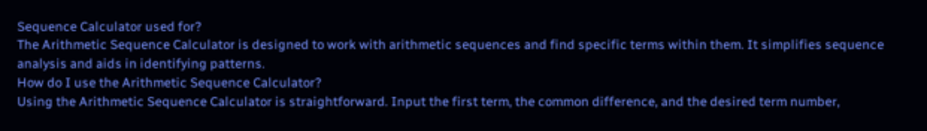Sequence Calculator used for?
The Arithmetic Sequence Calculator is designed to work with arithmetic sequences and find specific terms within them. It simplifies sequence analysis and aids in identifying patterns.
How do I use the Arithmetic Sequence Calculator?
Using the Arithmetic Sequence Calculator is straightforward. Input the first term, the common difference, and the desired term number,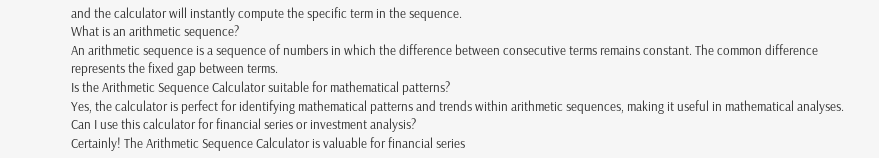and the calculator will instantly compute the specific term in the sequence.
What is an arithmetic sequence?
An arithmetic sequence is a sequence of numbers in which the difference between consecutive terms remains constant. The common difference represents the fixed gap between terms.
Is the Arithmetic Sequence Calculator suitable for mathematical patterns?
Yes, the calculator is perfect for identifying mathematical patterns and trends within arithmetic sequences, making it useful in mathematical analyses.
Can I use this calculator for financial series or investment analysis?
Certainly! The Arithmetic Sequence Calculator is valuable for financial series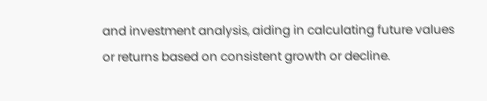and investment analysis, aiding in calculating future values or returns based on consistent growth or decline.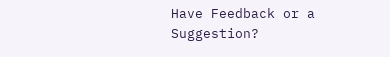Have Feedback or a Suggestion?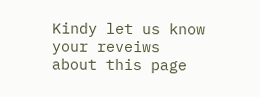Kindy let us know your reveiws about this page